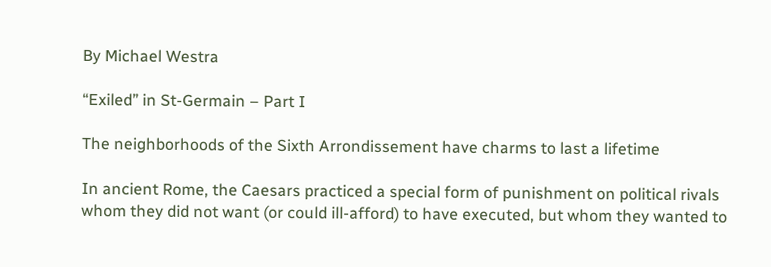By Michael Westra

“Exiled” in St-Germain – Part I

The neighborhoods of the Sixth Arrondissement have charms to last a lifetime

In ancient Rome, the Caesars practiced a special form of punishment on political rivals whom they did not want (or could ill-afford) to have executed, but whom they wanted to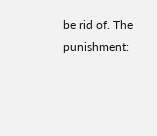be rid of. The punishment: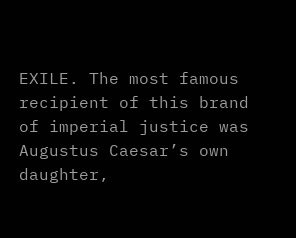EXILE. The most famous recipient of this brand of imperial justice was Augustus Caesar’s own daughter,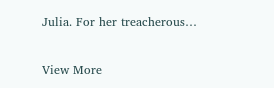Julia. For her treacherous…

View More